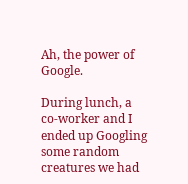Ah, the power of Google.

During lunch, a co-worker and I ended up Googling some random creatures we had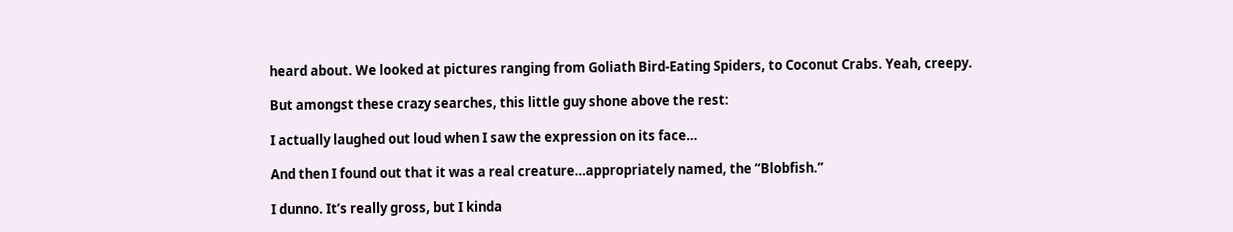heard about. We looked at pictures ranging from Goliath Bird-Eating Spiders, to Coconut Crabs. Yeah, creepy.

But amongst these crazy searches, this little guy shone above the rest:

I actually laughed out loud when I saw the expression on its face…

And then I found out that it was a real creature…appropriately named, the “Blobfish.”

I dunno. It’s really gross, but I kinda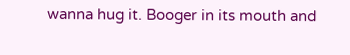wanna hug it. Booger in its mouth and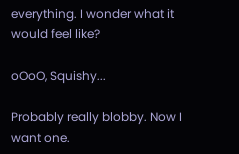everything. I wonder what it would feel like?

oOoO, Squishy...

Probably really blobby. Now I want one.